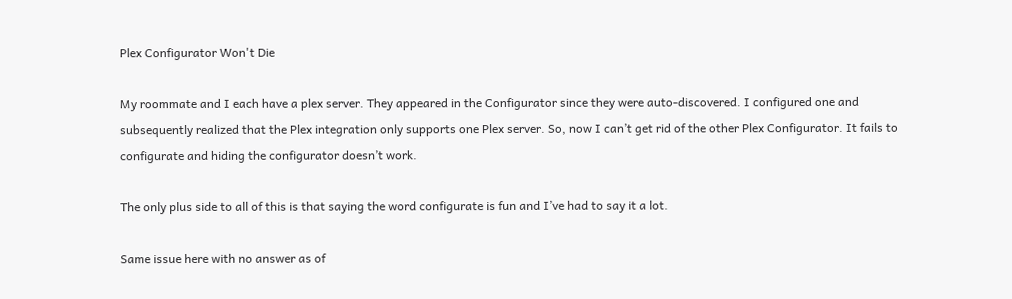Plex Configurator Won't Die

My roommate and I each have a plex server. They appeared in the Configurator since they were auto-discovered. I configured one and subsequently realized that the Plex integration only supports one Plex server. So, now I can’t get rid of the other Plex Configurator. It fails to configurate and hiding the configurator doesn’t work.

The only plus side to all of this is that saying the word configurate is fun and I’ve had to say it a lot.

Same issue here with no answer as of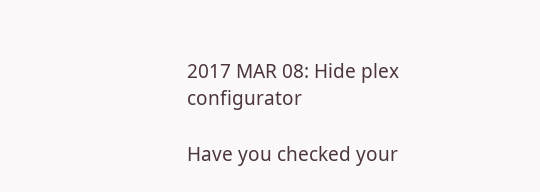2017 MAR 08: Hide plex configurator

Have you checked your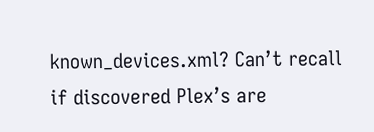known_devices.xml? Can’t recall if discovered Plex’s are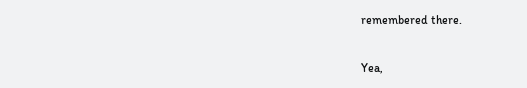remembered there.

Yea,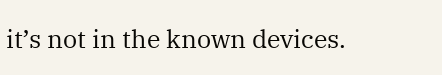it’s not in the known devices.